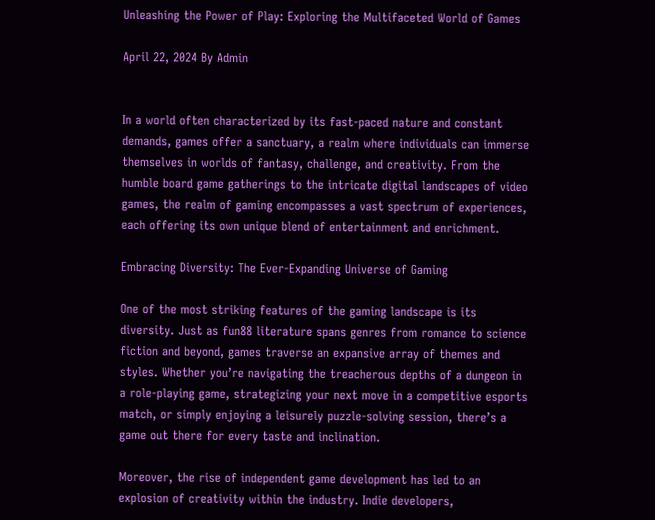Unleashing the Power of Play: Exploring the Multifaceted World of Games

April 22, 2024 By Admin


In a world often characterized by its fast-paced nature and constant demands, games offer a sanctuary, a realm where individuals can immerse themselves in worlds of fantasy, challenge, and creativity. From the humble board game gatherings to the intricate digital landscapes of video games, the realm of gaming encompasses a vast spectrum of experiences, each offering its own unique blend of entertainment and enrichment.

Embracing Diversity: The Ever-Expanding Universe of Gaming

One of the most striking features of the gaming landscape is its diversity. Just as fun88 literature spans genres from romance to science fiction and beyond, games traverse an expansive array of themes and styles. Whether you’re navigating the treacherous depths of a dungeon in a role-playing game, strategizing your next move in a competitive esports match, or simply enjoying a leisurely puzzle-solving session, there’s a game out there for every taste and inclination.

Moreover, the rise of independent game development has led to an explosion of creativity within the industry. Indie developers,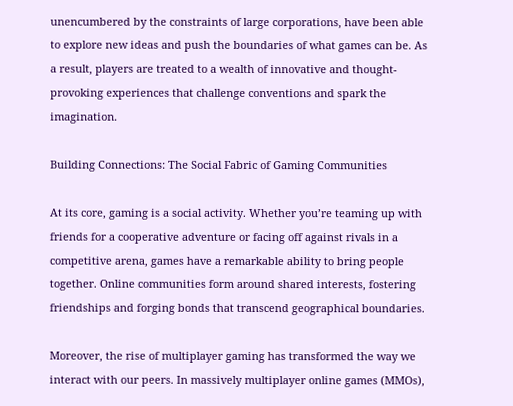unencumbered by the constraints of large corporations, have been able to explore new ideas and push the boundaries of what games can be. As a result, players are treated to a wealth of innovative and thought-provoking experiences that challenge conventions and spark the imagination.

Building Connections: The Social Fabric of Gaming Communities

At its core, gaming is a social activity. Whether you’re teaming up with friends for a cooperative adventure or facing off against rivals in a competitive arena, games have a remarkable ability to bring people together. Online communities form around shared interests, fostering friendships and forging bonds that transcend geographical boundaries.

Moreover, the rise of multiplayer gaming has transformed the way we interact with our peers. In massively multiplayer online games (MMOs),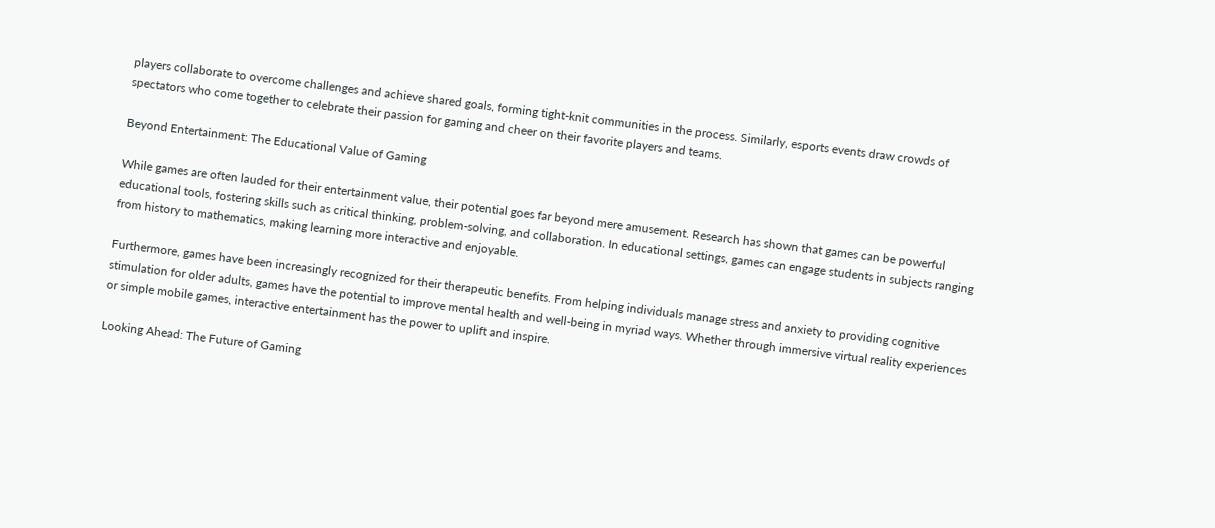players collaborate to overcome challenges and achieve shared goals, forming tight-knit communities in the process. Similarly, esports events draw crowds of spectators who come together to celebrate their passion for gaming and cheer on their favorite players and teams.

Beyond Entertainment: The Educational Value of Gaming

While games are often lauded for their entertainment value, their potential goes far beyond mere amusement. Research has shown that games can be powerful educational tools, fostering skills such as critical thinking, problem-solving, and collaboration. In educational settings, games can engage students in subjects ranging from history to mathematics, making learning more interactive and enjoyable.

Furthermore, games have been increasingly recognized for their therapeutic benefits. From helping individuals manage stress and anxiety to providing cognitive stimulation for older adults, games have the potential to improve mental health and well-being in myriad ways. Whether through immersive virtual reality experiences or simple mobile games, interactive entertainment has the power to uplift and inspire.

Looking Ahead: The Future of Gaming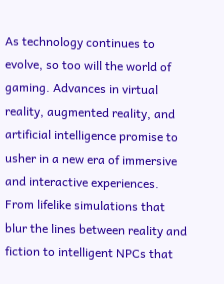As technology continues to evolve, so too will the world of gaming. Advances in virtual reality, augmented reality, and artificial intelligence promise to usher in a new era of immersive and interactive experiences. From lifelike simulations that blur the lines between reality and fiction to intelligent NPCs that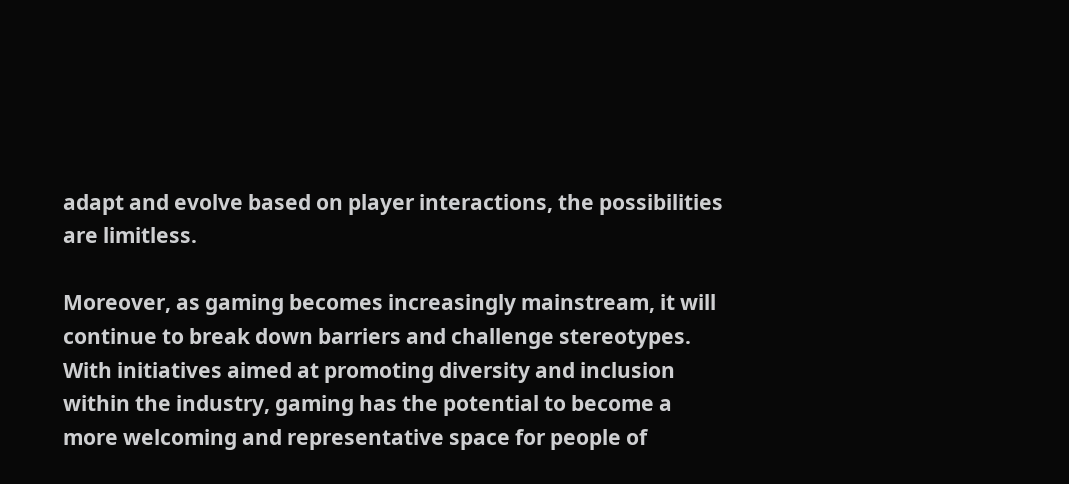adapt and evolve based on player interactions, the possibilities are limitless.

Moreover, as gaming becomes increasingly mainstream, it will continue to break down barriers and challenge stereotypes. With initiatives aimed at promoting diversity and inclusion within the industry, gaming has the potential to become a more welcoming and representative space for people of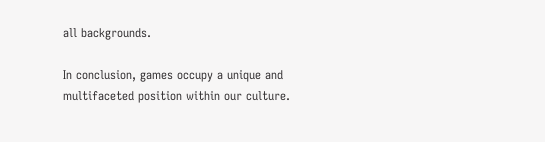all backgrounds.

In conclusion, games occupy a unique and multifaceted position within our culture.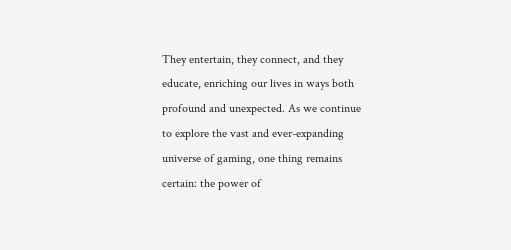They entertain, they connect, and they educate, enriching our lives in ways both profound and unexpected. As we continue to explore the vast and ever-expanding universe of gaming, one thing remains certain: the power of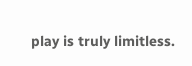play is truly limitless.